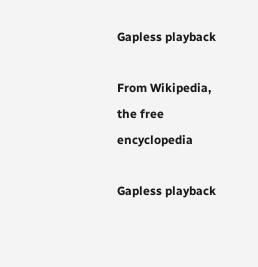Gapless playback

From Wikipedia, the free encyclopedia

Gapless playback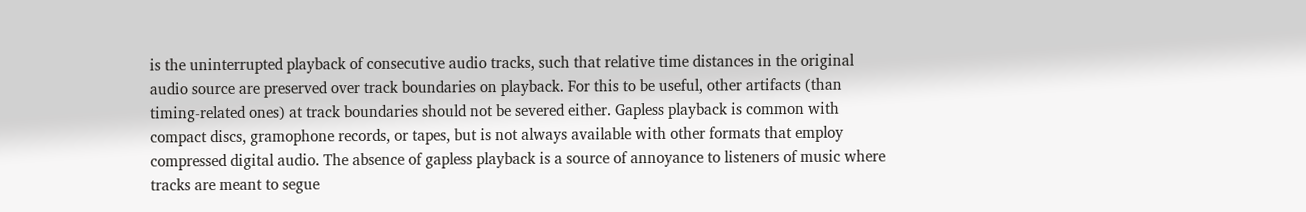is the uninterrupted playback of consecutive audio tracks, such that relative time distances in the original audio source are preserved over track boundaries on playback. For this to be useful, other artifacts (than timing-related ones) at track boundaries should not be severed either. Gapless playback is common with compact discs, gramophone records, or tapes, but is not always available with other formats that employ compressed digital audio. The absence of gapless playback is a source of annoyance to listeners of music where tracks are meant to segue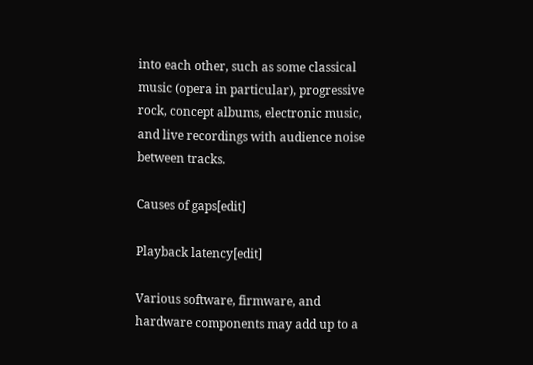into each other, such as some classical music (opera in particular), progressive rock, concept albums, electronic music, and live recordings with audience noise between tracks.

Causes of gaps[edit]

Playback latency[edit]

Various software, firmware, and hardware components may add up to a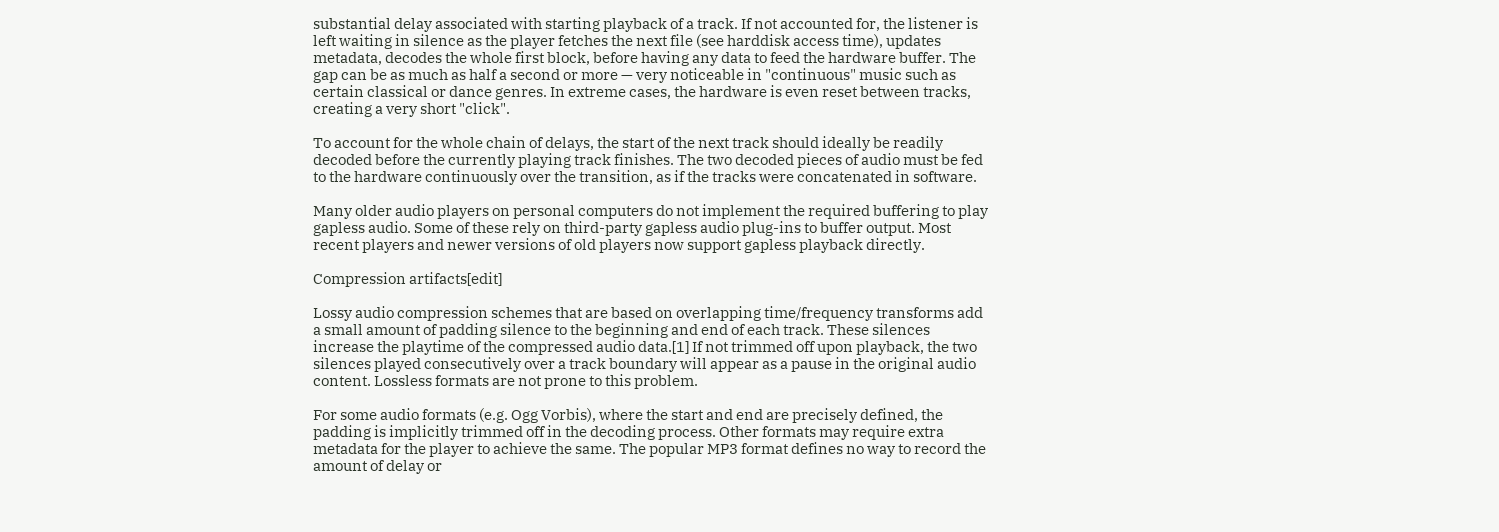substantial delay associated with starting playback of a track. If not accounted for, the listener is left waiting in silence as the player fetches the next file (see harddisk access time), updates metadata, decodes the whole first block, before having any data to feed the hardware buffer. The gap can be as much as half a second or more — very noticeable in "continuous" music such as certain classical or dance genres. In extreme cases, the hardware is even reset between tracks, creating a very short "click".

To account for the whole chain of delays, the start of the next track should ideally be readily decoded before the currently playing track finishes. The two decoded pieces of audio must be fed to the hardware continuously over the transition, as if the tracks were concatenated in software.

Many older audio players on personal computers do not implement the required buffering to play gapless audio. Some of these rely on third-party gapless audio plug-ins to buffer output. Most recent players and newer versions of old players now support gapless playback directly.

Compression artifacts[edit]

Lossy audio compression schemes that are based on overlapping time/frequency transforms add a small amount of padding silence to the beginning and end of each track. These silences increase the playtime of the compressed audio data.[1] If not trimmed off upon playback, the two silences played consecutively over a track boundary will appear as a pause in the original audio content. Lossless formats are not prone to this problem.

For some audio formats (e.g. Ogg Vorbis), where the start and end are precisely defined, the padding is implicitly trimmed off in the decoding process. Other formats may require extra metadata for the player to achieve the same. The popular MP3 format defines no way to record the amount of delay or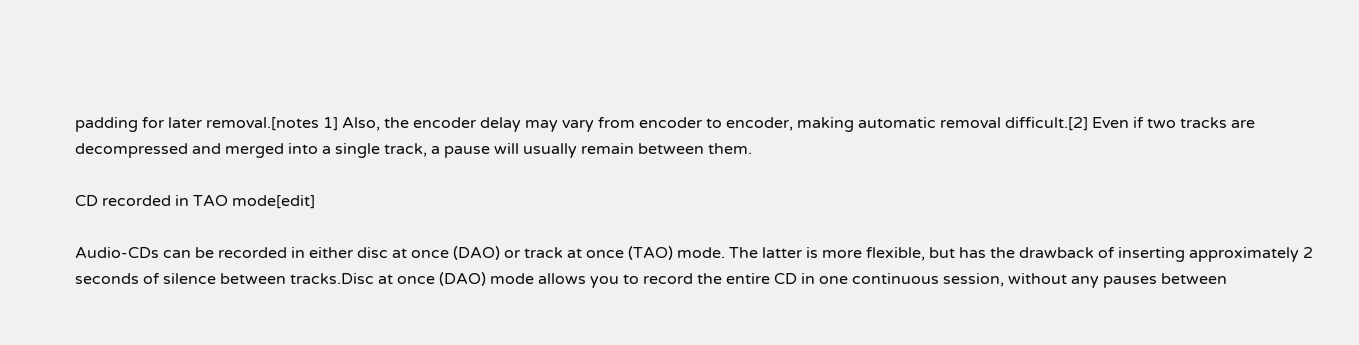padding for later removal.[notes 1] Also, the encoder delay may vary from encoder to encoder, making automatic removal difficult.[2] Even if two tracks are decompressed and merged into a single track, a pause will usually remain between them.

CD recorded in TAO mode[edit]

Audio-CDs can be recorded in either disc at once (DAO) or track at once (TAO) mode. The latter is more flexible, but has the drawback of inserting approximately 2 seconds of silence between tracks.Disc at once (DAO) mode allows you to record the entire CD in one continuous session, without any pauses between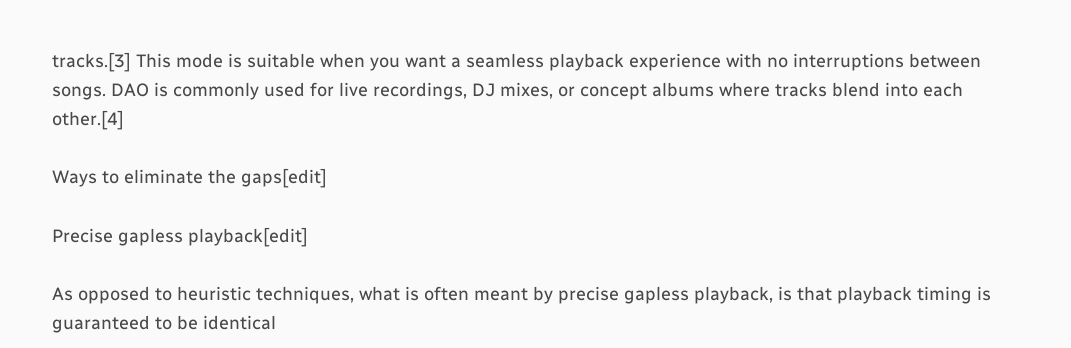tracks.[3] This mode is suitable when you want a seamless playback experience with no interruptions between songs. DAO is commonly used for live recordings, DJ mixes, or concept albums where tracks blend into each other.[4]

Ways to eliminate the gaps[edit]

Precise gapless playback[edit]

As opposed to heuristic techniques, what is often meant by precise gapless playback, is that playback timing is guaranteed to be identical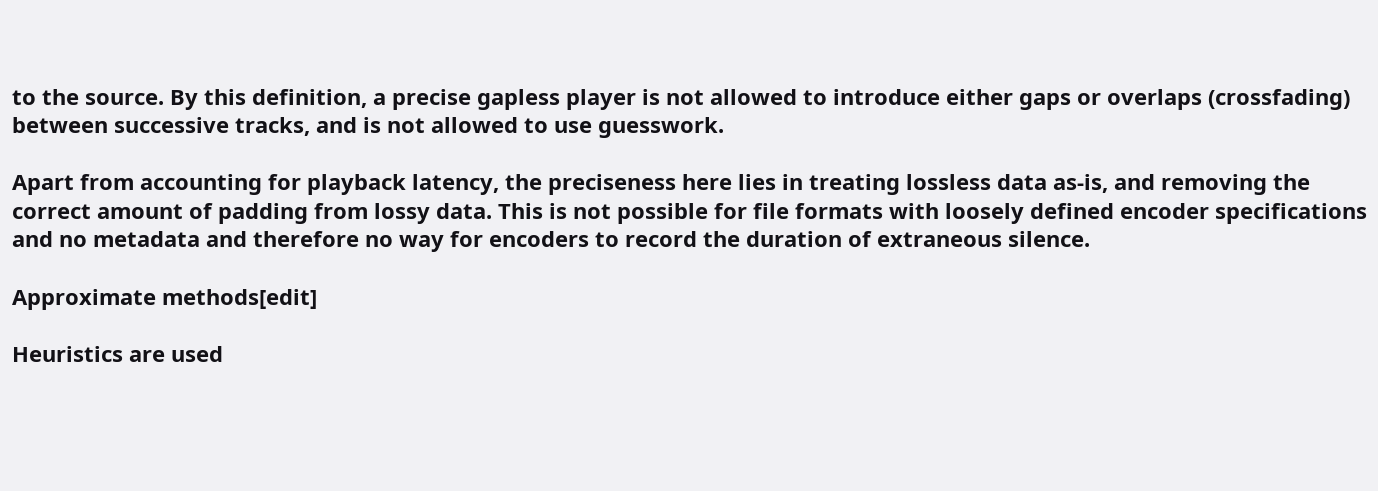to the source. By this definition, a precise gapless player is not allowed to introduce either gaps or overlaps (crossfading) between successive tracks, and is not allowed to use guesswork.

Apart from accounting for playback latency, the preciseness here lies in treating lossless data as-is, and removing the correct amount of padding from lossy data. This is not possible for file formats with loosely defined encoder specifications and no metadata and therefore no way for encoders to record the duration of extraneous silence.

Approximate methods[edit]

Heuristics are used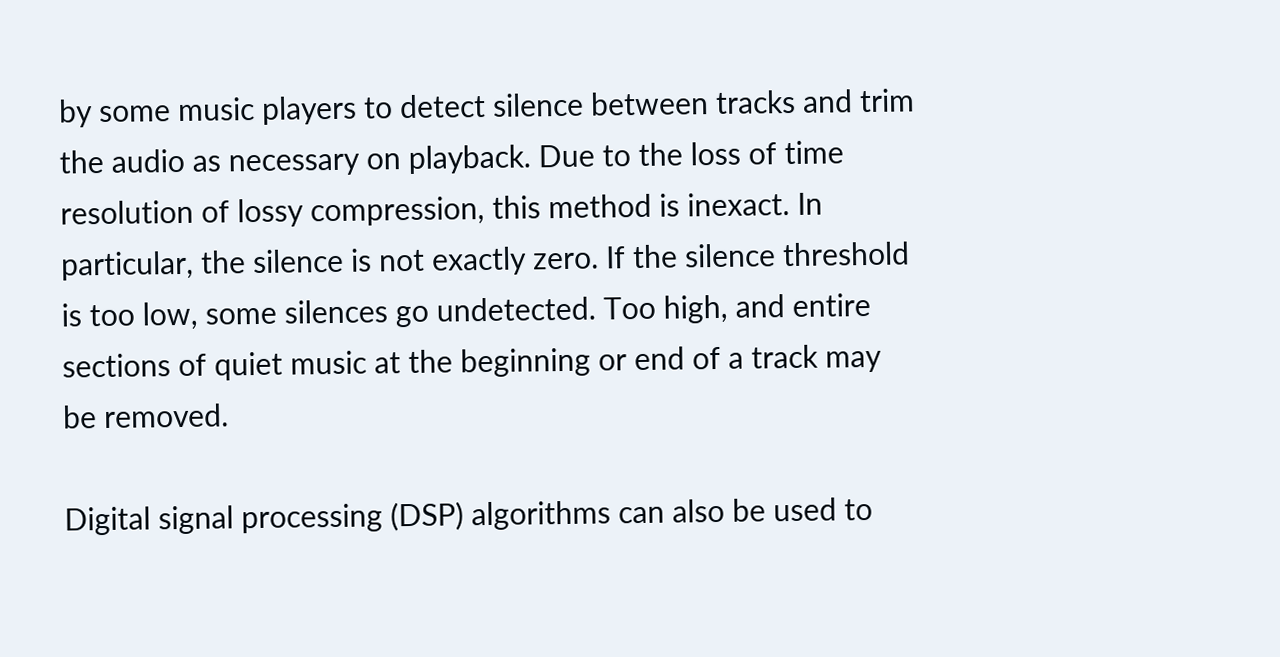by some music players to detect silence between tracks and trim the audio as necessary on playback. Due to the loss of time resolution of lossy compression, this method is inexact. In particular, the silence is not exactly zero. If the silence threshold is too low, some silences go undetected. Too high, and entire sections of quiet music at the beginning or end of a track may be removed.

Digital signal processing (DSP) algorithms can also be used to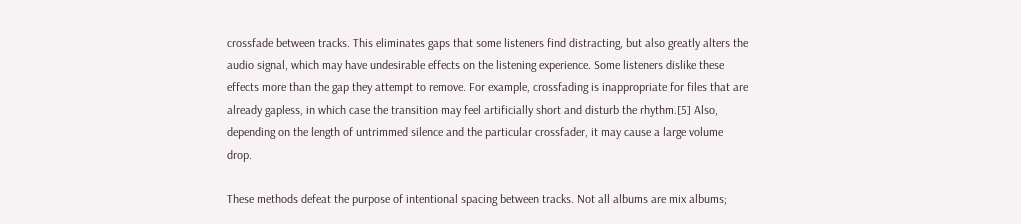crossfade between tracks. This eliminates gaps that some listeners find distracting, but also greatly alters the audio signal, which may have undesirable effects on the listening experience. Some listeners dislike these effects more than the gap they attempt to remove. For example, crossfading is inappropriate for files that are already gapless, in which case the transition may feel artificially short and disturb the rhythm.[5] Also, depending on the length of untrimmed silence and the particular crossfader, it may cause a large volume drop.

These methods defeat the purpose of intentional spacing between tracks. Not all albums are mix albums;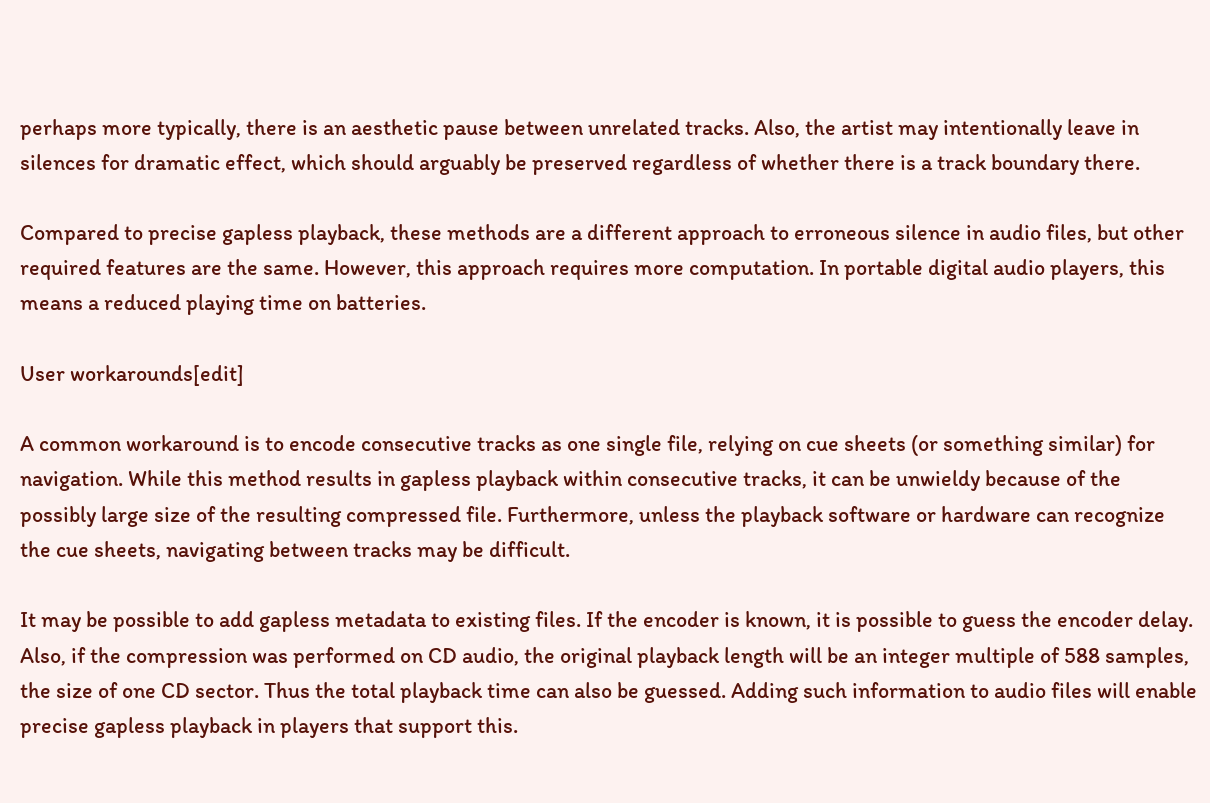perhaps more typically, there is an aesthetic pause between unrelated tracks. Also, the artist may intentionally leave in silences for dramatic effect, which should arguably be preserved regardless of whether there is a track boundary there.

Compared to precise gapless playback, these methods are a different approach to erroneous silence in audio files, but other required features are the same. However, this approach requires more computation. In portable digital audio players, this means a reduced playing time on batteries.

User workarounds[edit]

A common workaround is to encode consecutive tracks as one single file, relying on cue sheets (or something similar) for navigation. While this method results in gapless playback within consecutive tracks, it can be unwieldy because of the possibly large size of the resulting compressed file. Furthermore, unless the playback software or hardware can recognize the cue sheets, navigating between tracks may be difficult.

It may be possible to add gapless metadata to existing files. If the encoder is known, it is possible to guess the encoder delay. Also, if the compression was performed on CD audio, the original playback length will be an integer multiple of 588 samples, the size of one CD sector. Thus the total playback time can also be guessed. Adding such information to audio files will enable precise gapless playback in players that support this.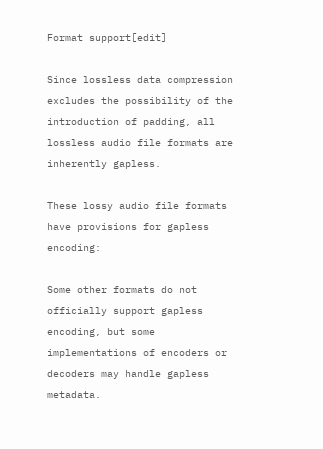Format support[edit]

Since lossless data compression excludes the possibility of the introduction of padding, all lossless audio file formats are inherently gapless.

These lossy audio file formats have provisions for gapless encoding:

Some other formats do not officially support gapless encoding, but some implementations of encoders or decoders may handle gapless metadata.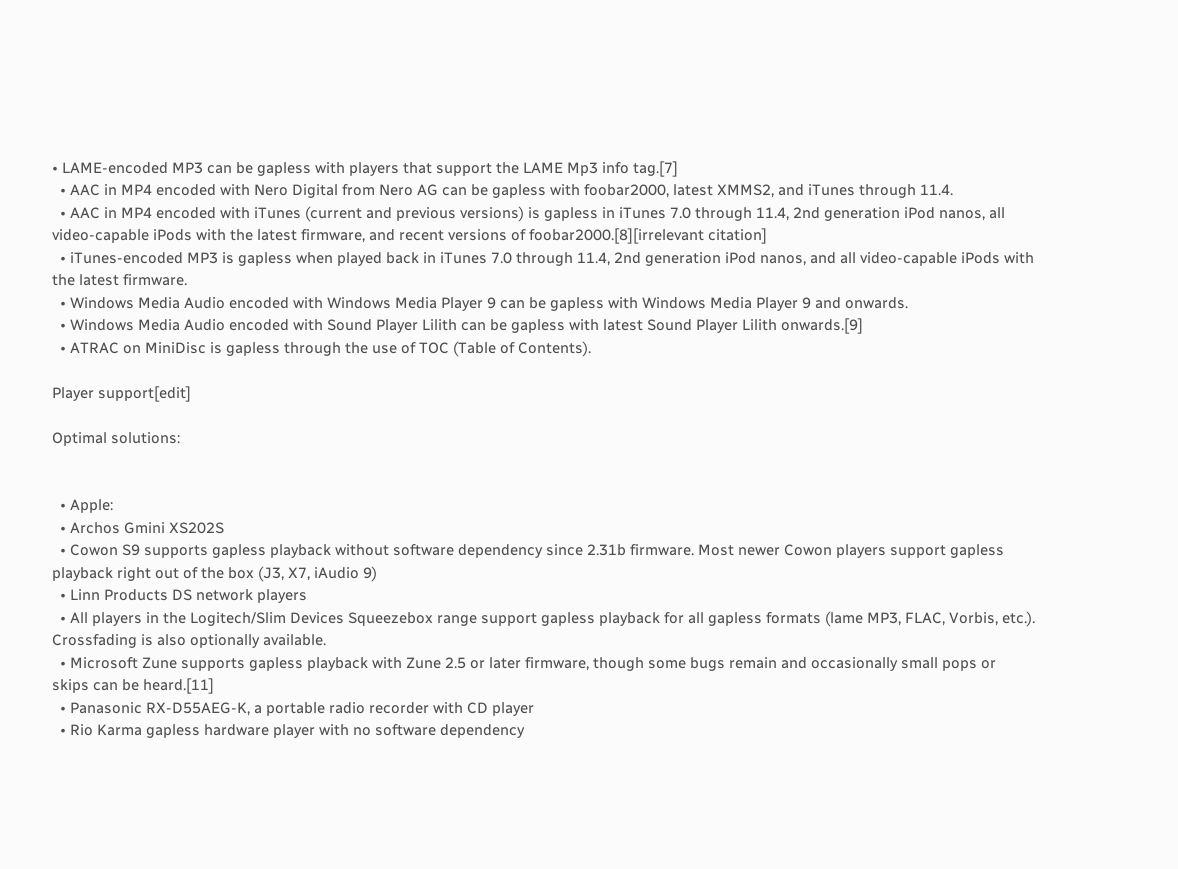• LAME-encoded MP3 can be gapless with players that support the LAME Mp3 info tag.[7]
  • AAC in MP4 encoded with Nero Digital from Nero AG can be gapless with foobar2000, latest XMMS2, and iTunes through 11.4.
  • AAC in MP4 encoded with iTunes (current and previous versions) is gapless in iTunes 7.0 through 11.4, 2nd generation iPod nanos, all video-capable iPods with the latest firmware, and recent versions of foobar2000.[8][irrelevant citation]
  • iTunes-encoded MP3 is gapless when played back in iTunes 7.0 through 11.4, 2nd generation iPod nanos, and all video-capable iPods with the latest firmware.
  • Windows Media Audio encoded with Windows Media Player 9 can be gapless with Windows Media Player 9 and onwards.
  • Windows Media Audio encoded with Sound Player Lilith can be gapless with latest Sound Player Lilith onwards.[9]
  • ATRAC on MiniDisc is gapless through the use of TOC (Table of Contents).

Player support[edit]

Optimal solutions:


  • Apple:
  • Archos Gmini XS202S
  • Cowon S9 supports gapless playback without software dependency since 2.31b firmware. Most newer Cowon players support gapless playback right out of the box (J3, X7, iAudio 9)
  • Linn Products DS network players
  • All players in the Logitech/Slim Devices Squeezebox range support gapless playback for all gapless formats (lame MP3, FLAC, Vorbis, etc.). Crossfading is also optionally available.
  • Microsoft Zune supports gapless playback with Zune 2.5 or later firmware, though some bugs remain and occasionally small pops or skips can be heard.[11]
  • Panasonic RX-D55AEG-K, a portable radio recorder with CD player
  • Rio Karma gapless hardware player with no software dependency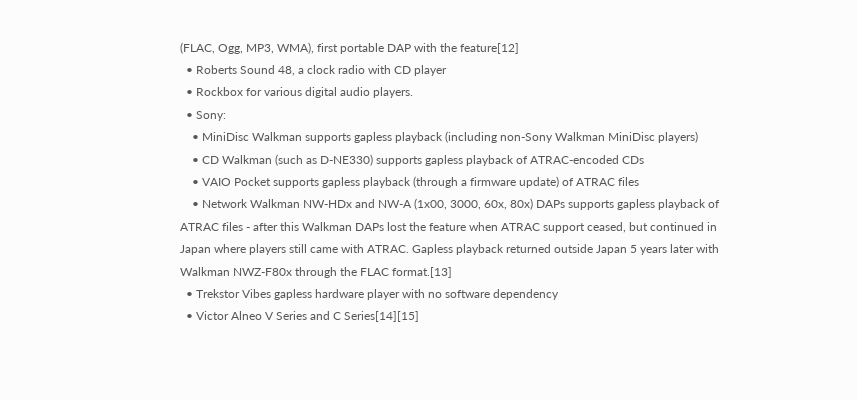(FLAC, Ogg, MP3, WMA), first portable DAP with the feature[12]
  • Roberts Sound 48, a clock radio with CD player
  • Rockbox for various digital audio players.
  • Sony:
    • MiniDisc Walkman supports gapless playback (including non-Sony Walkman MiniDisc players)
    • CD Walkman (such as D-NE330) supports gapless playback of ATRAC-encoded CDs
    • VAIO Pocket supports gapless playback (through a firmware update) of ATRAC files
    • Network Walkman NW-HDx and NW-A (1x00, 3000, 60x, 80x) DAPs supports gapless playback of ATRAC files - after this Walkman DAPs lost the feature when ATRAC support ceased, but continued in Japan where players still came with ATRAC. Gapless playback returned outside Japan 5 years later with Walkman NWZ-F80x through the FLAC format.[13]
  • Trekstor Vibes gapless hardware player with no software dependency
  • Victor Alneo V Series and C Series[14][15]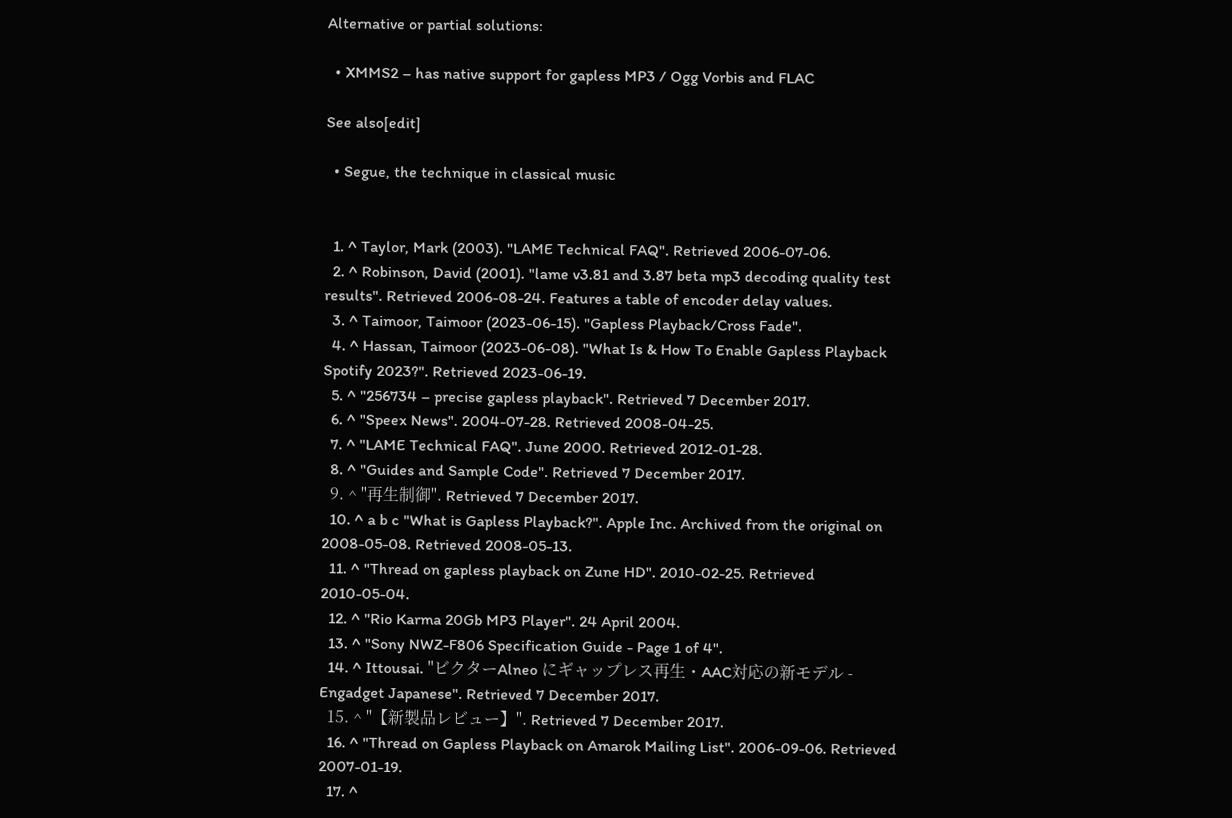Alternative or partial solutions:

  • XMMS2 – has native support for gapless MP3 / Ogg Vorbis and FLAC

See also[edit]

  • Segue, the technique in classical music


  1. ^ Taylor, Mark (2003). "LAME Technical FAQ". Retrieved 2006-07-06.
  2. ^ Robinson, David (2001). "lame v3.81 and 3.87 beta mp3 decoding quality test results". Retrieved 2006-08-24. Features a table of encoder delay values.
  3. ^ Taimoor, Taimoor (2023-06-15). "Gapless Playback/Cross Fade".
  4. ^ Hassan, Taimoor (2023-06-08). "What Is & How To Enable Gapless Playback Spotify 2023?". Retrieved 2023-06-19.
  5. ^ "256734 – precise gapless playback". Retrieved 7 December 2017.
  6. ^ "Speex News". 2004-07-28. Retrieved 2008-04-25.
  7. ^ "LAME Technical FAQ". June 2000. Retrieved 2012-01-28.
  8. ^ "Guides and Sample Code". Retrieved 7 December 2017.
  9. ^ "再生制御". Retrieved 7 December 2017.
  10. ^ a b c "What is Gapless Playback?". Apple Inc. Archived from the original on 2008-05-08. Retrieved 2008-05-13.
  11. ^ "Thread on gapless playback on Zune HD". 2010-02-25. Retrieved 2010-05-04.
  12. ^ "Rio Karma 20Gb MP3 Player". 24 April 2004.
  13. ^ "Sony NWZ-F806 Specification Guide - Page 1 of 4".
  14. ^ Ittousai. "ビクターAlneo にギャップレス再生・AAC対応の新モデル - Engadget Japanese". Retrieved 7 December 2017.
  15. ^ "【新製品レビュー】". Retrieved 7 December 2017.
  16. ^ "Thread on Gapless Playback on Amarok Mailing List". 2006-09-06. Retrieved 2007-01-19.
  17. ^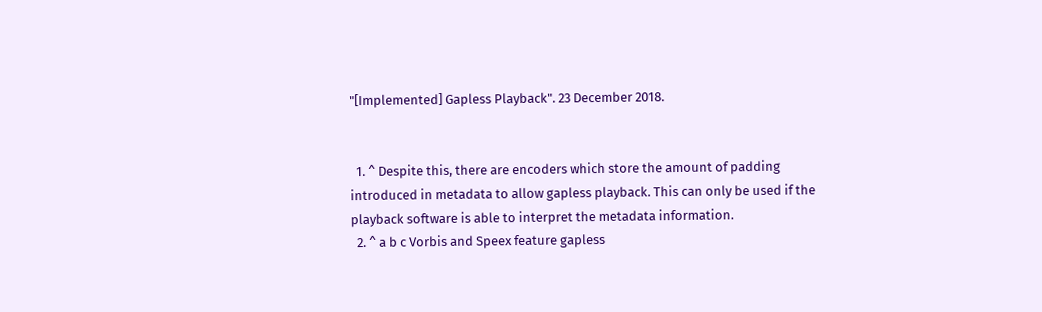"[Implemented] Gapless Playback". 23 December 2018.


  1. ^ Despite this, there are encoders which store the amount of padding introduced in metadata to allow gapless playback. This can only be used if the playback software is able to interpret the metadata information.
  2. ^ a b c Vorbis and Speex feature gapless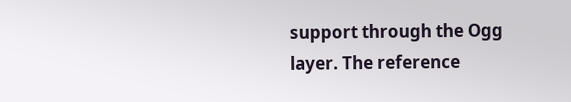support through the Ogg layer. The reference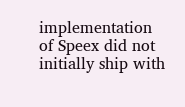implementation of Speex did not initially ship with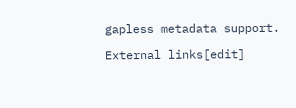gapless metadata support.

External links[edit]